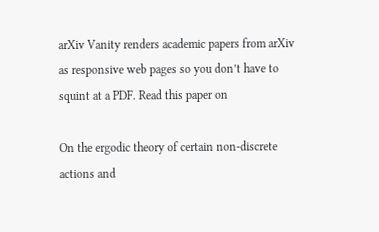arXiv Vanity renders academic papers from arXiv as responsive web pages so you don’t have to squint at a PDF. Read this paper on

On the ergodic theory of certain non-discrete actions and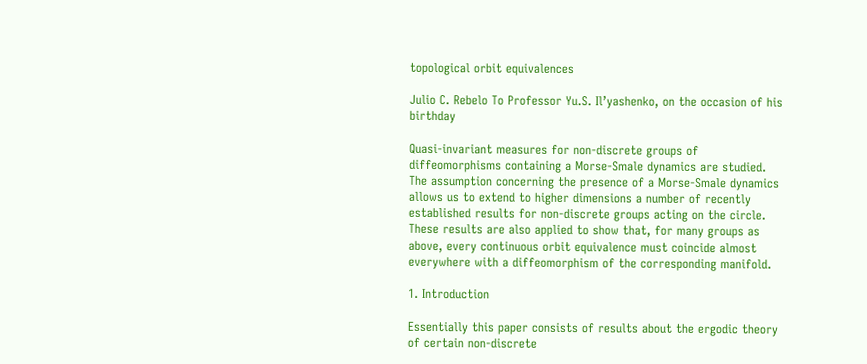topological orbit equivalences

Julio C. Rebelo To Professor Yu.S. Il’yashenko, on the occasion of his birthday

Quasi-invariant measures for non-discrete groups of diffeomorphisms containing a Morse-Smale dynamics are studied. The assumption concerning the presence of a Morse-Smale dynamics allows us to extend to higher dimensions a number of recently established results for non-discrete groups acting on the circle. These results are also applied to show that, for many groups as above, every continuous orbit equivalence must coincide almost everywhere with a diffeomorphism of the corresponding manifold.

1. Introduction

Essentially this paper consists of results about the ergodic theory of certain non-discrete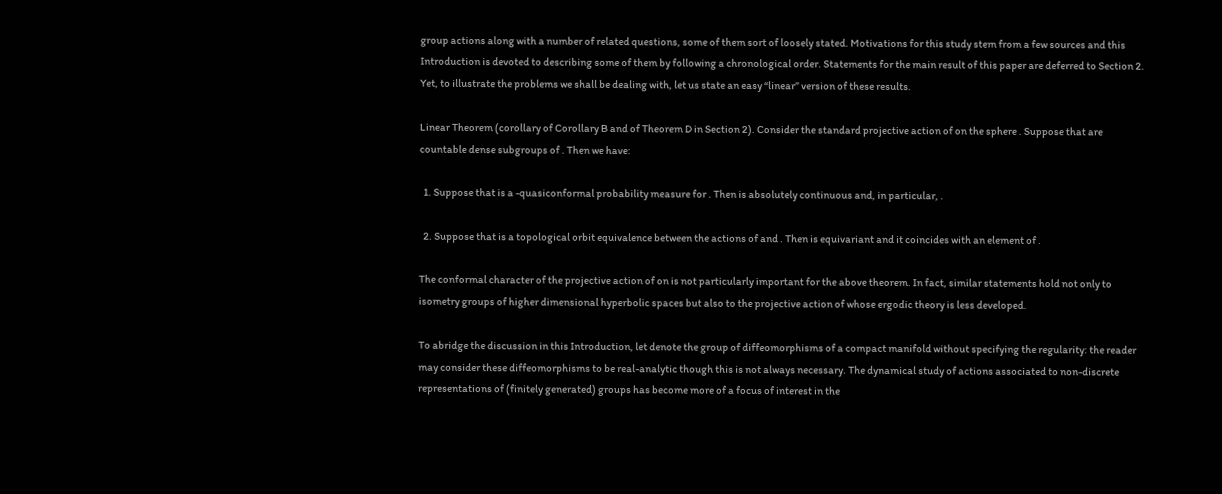group actions along with a number of related questions, some of them sort of loosely stated. Motivations for this study stem from a few sources and this Introduction is devoted to describing some of them by following a chronological order. Statements for the main result of this paper are deferred to Section 2. Yet, to illustrate the problems we shall be dealing with, let us state an easy “linear” version of these results.

Linear Theorem (corollary of Corollary B and of Theorem D in Section 2). Consider the standard projective action of on the sphere . Suppose that are countable dense subgroups of . Then we have:

  1. Suppose that is a -quasiconformal probability measure for . Then is absolutely continuous and, in particular, .

  2. Suppose that is a topological orbit equivalence between the actions of and . Then is equivariant and it coincides with an element of .

The conformal character of the projective action of on is not particularly important for the above theorem. In fact, similar statements hold not only to isometry groups of higher dimensional hyperbolic spaces but also to the projective action of whose ergodic theory is less developed.

To abridge the discussion in this Introduction, let denote the group of diffeomorphisms of a compact manifold without specifying the regularity: the reader may consider these diffeomorphisms to be real-analytic though this is not always necessary. The dynamical study of actions associated to non-discrete representations of (finitely generated) groups has become more of a focus of interest in the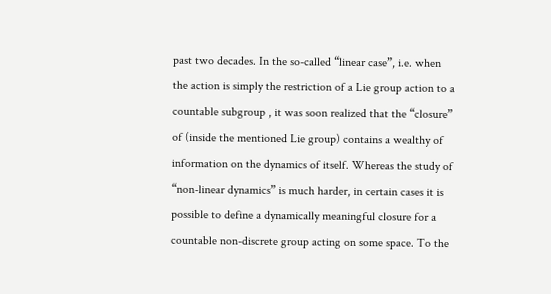past two decades. In the so-called “linear case”, i.e. when the action is simply the restriction of a Lie group action to a countable subgroup , it was soon realized that the “closure” of (inside the mentioned Lie group) contains a wealthy of information on the dynamics of itself. Whereas the study of “non-linear dynamics” is much harder, in certain cases it is possible to define a dynamically meaningful closure for a countable non-discrete group acting on some space. To the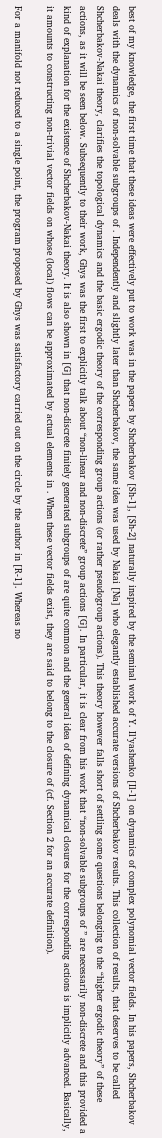best of my knowledge, the first time that these ideas were effectively put to work was in the papers by Shcherbakov [Sh-1], [Sh-2] naturally inspired by the seminal work of Y. Il’yashenko [Il-1] on dynamics of complex polynomial vector fields. In his papers, Shcherbakov deals with the dynamics of non-solvable subgroups of . Independently and slightly later than Shcherbakov, the same idea was used by Nakai [Na] who elegantly established accurate versions of Shcherbakov results. This collection of results, that deserves to be called Shcherbakov-Nakai theory, clarifies the topological dynamics and the basic ergodic theory of the corresponding group actions (or rather pseudogroup actions). This theory however falls short of settling some questions belonging to the “higher ergodic theory” of these actions, as it will be seen below. Subsequently to their work, Ghys was the first to explicitly talk about “non-linear and non-discrete” group actions [G]. In particular, it is clear from his work that “non-solvable subgroups of ” are necessarily non-discrete and this provided a kind of explanation for the existence of Shcherbakov-Nakai theory. It is also shown in [G] that non-discrete finitely generated subgroups of are quite common and the general idea of defining dynamical closures for the corresponding actions is implicitly advanced. Basically, it amounts to constructing non-trivial vector fields on whose (local) flows can be approximated by actual elements in . When these vector fields exist, they are said to belong to the closure of (cf. Section 2 for an accurate definition).

For a manifold not reduced to a single point, the program proposed by Ghys was satisfactory carried out on the circle by the author in [R-1]. Whereas no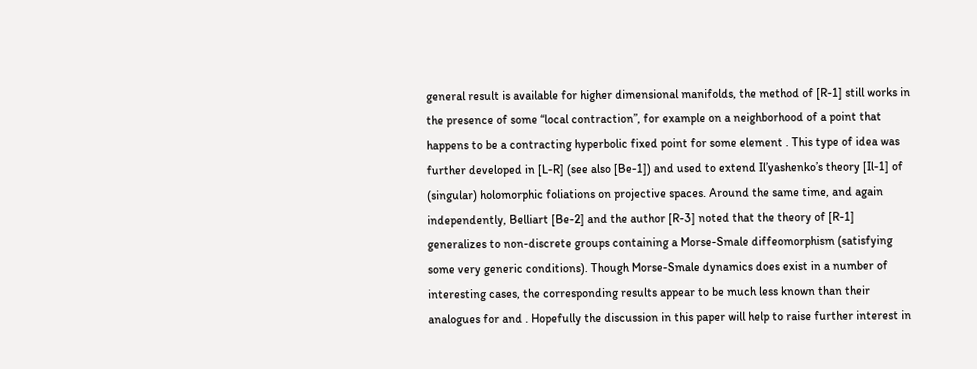general result is available for higher dimensional manifolds, the method of [R-1] still works in the presence of some “local contraction”, for example on a neighborhood of a point that happens to be a contracting hyperbolic fixed point for some element . This type of idea was further developed in [L-R] (see also [Be-1]) and used to extend Il’yashenko’s theory [Il-1] of (singular) holomorphic foliations on projective spaces. Around the same time, and again independently, Belliart [Be-2] and the author [R-3] noted that the theory of [R-1] generalizes to non-discrete groups containing a Morse-Smale diffeomorphism (satisfying some very generic conditions). Though Morse-Smale dynamics does exist in a number of interesting cases, the corresponding results appear to be much less known than their analogues for and . Hopefully the discussion in this paper will help to raise further interest in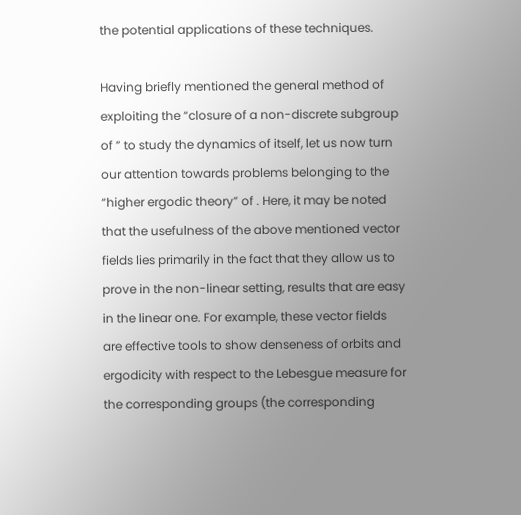the potential applications of these techniques.

Having briefly mentioned the general method of exploiting the “closure of a non-discrete subgroup of ” to study the dynamics of itself, let us now turn our attention towards problems belonging to the “higher ergodic theory” of . Here, it may be noted that the usefulness of the above mentioned vector fields lies primarily in the fact that they allow us to prove in the non-linear setting, results that are easy in the linear one. For example, these vector fields are effective tools to show denseness of orbits and ergodicity with respect to the Lebesgue measure for the corresponding groups (the corresponding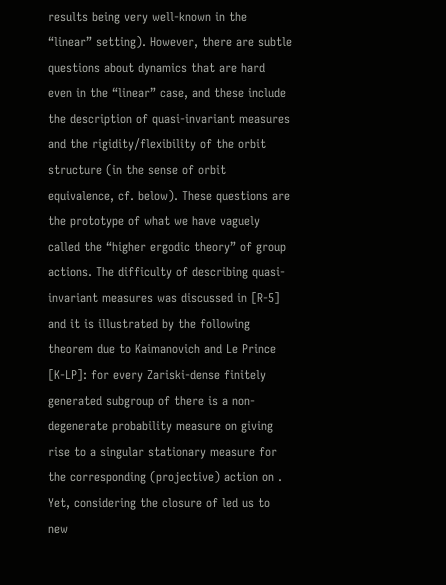results being very well-known in the “linear” setting). However, there are subtle questions about dynamics that are hard even in the “linear” case, and these include the description of quasi-invariant measures and the rigidity/flexibility of the orbit structure (in the sense of orbit equivalence, cf. below). These questions are the prototype of what we have vaguely called the “higher ergodic theory” of group actions. The difficulty of describing quasi-invariant measures was discussed in [R-5] and it is illustrated by the following theorem due to Kaimanovich and Le Prince [K-LP]: for every Zariski-dense finitely generated subgroup of there is a non-degenerate probability measure on giving rise to a singular stationary measure for the corresponding (projective) action on . Yet, considering the closure of led us to new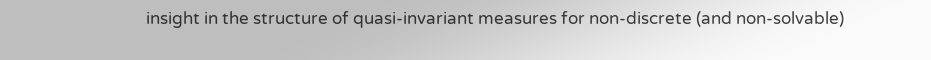insight in the structure of quasi-invariant measures for non-discrete (and non-solvable)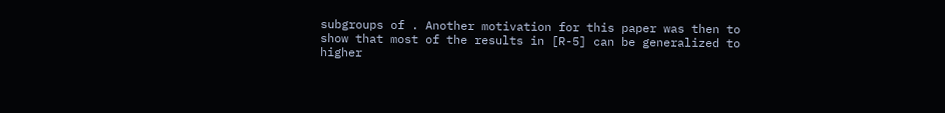subgroups of . Another motivation for this paper was then to show that most of the results in [R-5] can be generalized to higher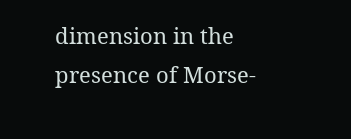dimension in the presence of Morse-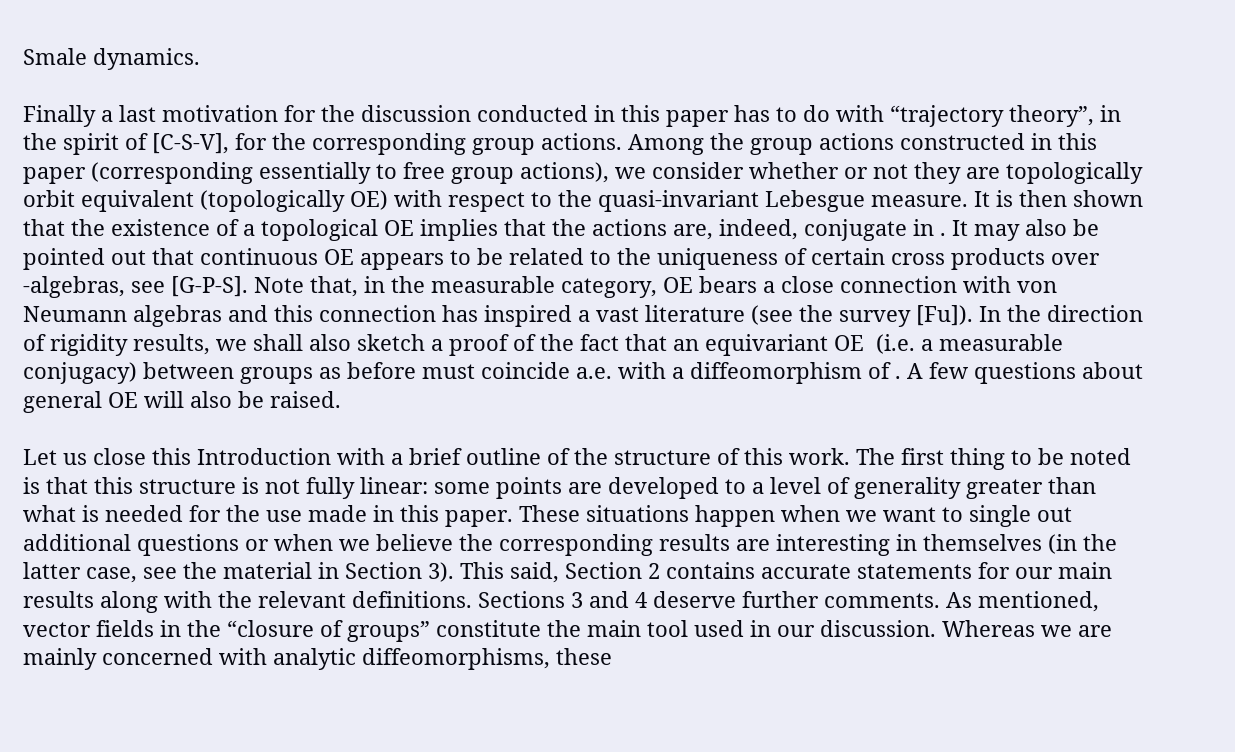Smale dynamics.

Finally a last motivation for the discussion conducted in this paper has to do with “trajectory theory”, in the spirit of [C-S-V], for the corresponding group actions. Among the group actions constructed in this paper (corresponding essentially to free group actions), we consider whether or not they are topologically orbit equivalent (topologically OE) with respect to the quasi-invariant Lebesgue measure. It is then shown that the existence of a topological OE implies that the actions are, indeed, conjugate in . It may also be pointed out that continuous OE appears to be related to the uniqueness of certain cross products over -algebras, see [G-P-S]. Note that, in the measurable category, OE bears a close connection with von Neumann algebras and this connection has inspired a vast literature (see the survey [Fu]). In the direction of rigidity results, we shall also sketch a proof of the fact that an equivariant OE  (i.e. a measurable conjugacy) between groups as before must coincide a.e. with a diffeomorphism of . A few questions about general OE will also be raised.

Let us close this Introduction with a brief outline of the structure of this work. The first thing to be noted is that this structure is not fully linear: some points are developed to a level of generality greater than what is needed for the use made in this paper. These situations happen when we want to single out additional questions or when we believe the corresponding results are interesting in themselves (in the latter case, see the material in Section 3). This said, Section 2 contains accurate statements for our main results along with the relevant definitions. Sections 3 and 4 deserve further comments. As mentioned, vector fields in the “closure of groups” constitute the main tool used in our discussion. Whereas we are mainly concerned with analytic diffeomorphisms, these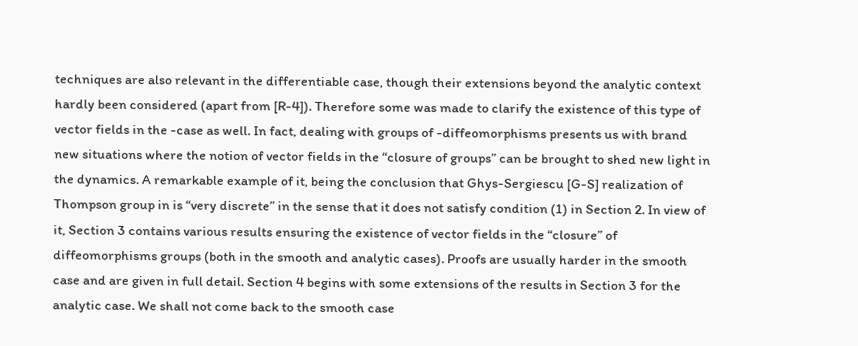techniques are also relevant in the differentiable case, though their extensions beyond the analytic context hardly been considered (apart from [R-4]). Therefore some was made to clarify the existence of this type of vector fields in the -case as well. In fact, dealing with groups of -diffeomorphisms presents us with brand new situations where the notion of vector fields in the “closure of groups” can be brought to shed new light in the dynamics. A remarkable example of it, being the conclusion that Ghys-Sergiescu [G-S] realization of Thompson group in is “very discrete” in the sense that it does not satisfy condition (1) in Section 2. In view of it, Section 3 contains various results ensuring the existence of vector fields in the “closure” of diffeomorphisms groups (both in the smooth and analytic cases). Proofs are usually harder in the smooth case and are given in full detail. Section 4 begins with some extensions of the results in Section 3 for the analytic case. We shall not come back to the smooth case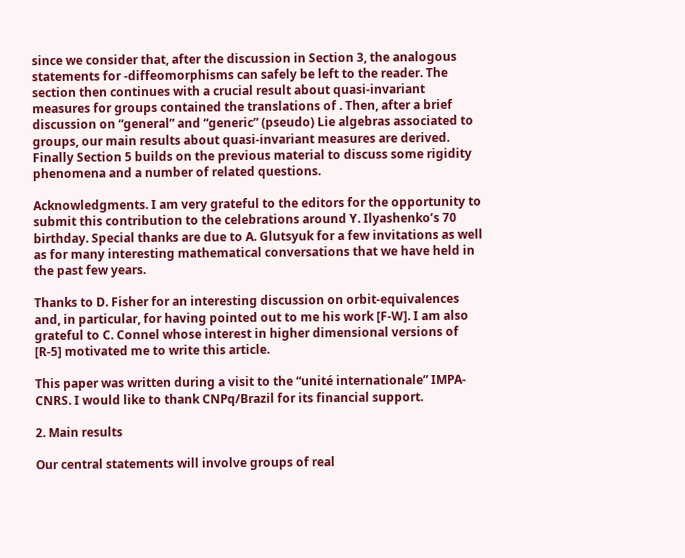since we consider that, after the discussion in Section 3, the analogous statements for -diffeomorphisms can safely be left to the reader. The section then continues with a crucial result about quasi-invariant measures for groups contained the translations of . Then, after a brief discussion on “general” and “generic” (pseudo) Lie algebras associated to groups, our main results about quasi-invariant measures are derived. Finally Section 5 builds on the previous material to discuss some rigidity phenomena and a number of related questions.

Acknowledgments. I am very grateful to the editors for the opportunity to submit this contribution to the celebrations around Y. Ilyashenko’s 70 birthday. Special thanks are due to A. Glutsyuk for a few invitations as well as for many interesting mathematical conversations that we have held in the past few years.

Thanks to D. Fisher for an interesting discussion on orbit-equivalences and, in particular, for having pointed out to me his work [F-W]. I am also grateful to C. Connel whose interest in higher dimensional versions of [R-5] motivated me to write this article.

This paper was written during a visit to the “unité internationale” IMPA-CNRS. I would like to thank CNPq/Brazil for its financial support.

2. Main results

Our central statements will involve groups of real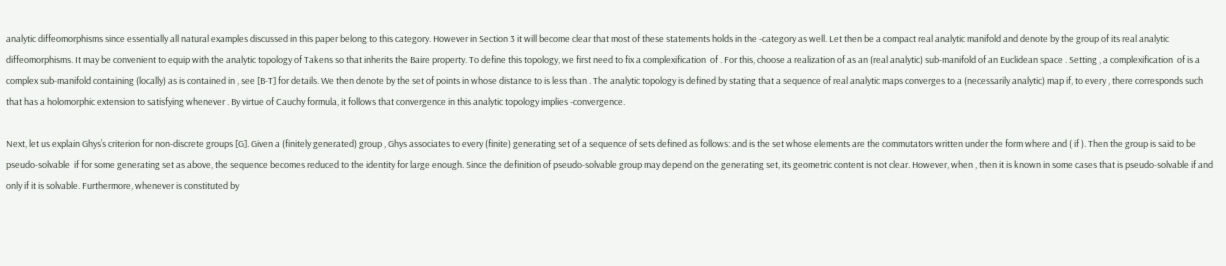analytic diffeomorphisms since essentially all natural examples discussed in this paper belong to this category. However in Section 3 it will become clear that most of these statements holds in the -category as well. Let then be a compact real analytic manifold and denote by the group of its real analytic diffeomorphisms. It may be convenient to equip with the analytic topology of Takens so that inherits the Baire property. To define this topology, we first need to fix a complexification  of . For this, choose a realization of as an (real analytic) sub-manifold of an Euclidean space . Setting , a complexification  of is a complex sub-manifold containing (locally) as is contained in , see [B-T] for details. We then denote by the set of points in whose distance to is less than . The analytic topology is defined by stating that a sequence of real analytic maps converges to a (necessarily analytic) map if, to every , there corresponds such that has a holomorphic extension to satisfying whenever . By virtue of Cauchy formula, it follows that convergence in this analytic topology implies -convergence.

Next, let us explain Ghys’s criterion for non-discrete groups [G]. Given a (finitely generated) group , Ghys associates to every (finite) generating set of a sequence of sets defined as follows: and is the set whose elements are the commutators written under the form where and ( if ). Then the group is said to be pseudo-solvable  if for some generating set as above, the sequence becomes reduced to the identity for large enough. Since the definition of pseudo-solvable group may depend on the generating set, its geometric content is not clear. However, when , then it is known in some cases that is pseudo-solvable if and only if it is solvable. Furthermore, whenever is constituted by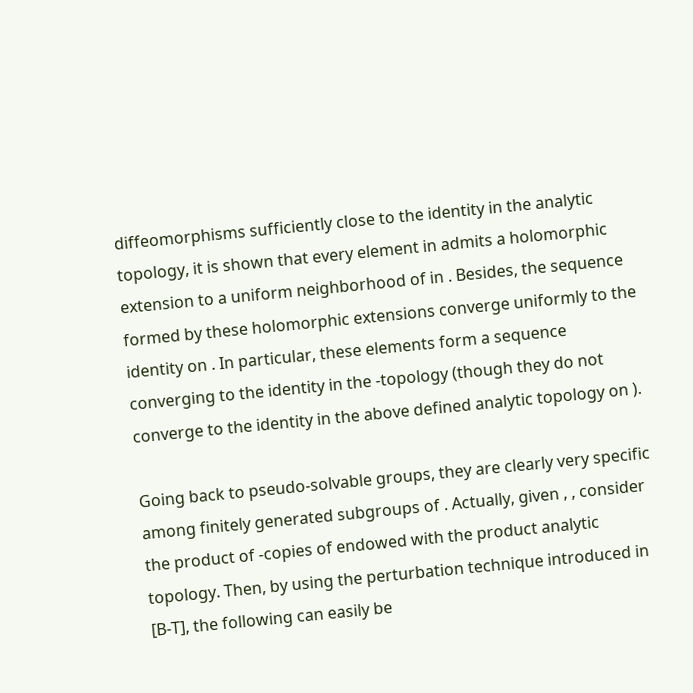diffeomorphisms sufficiently close to the identity in the analytic topology, it is shown that every element in admits a holomorphic extension to a uniform neighborhood of in . Besides, the sequence formed by these holomorphic extensions converge uniformly to the identity on . In particular, these elements form a sequence converging to the identity in the -topology (though they do not converge to the identity in the above defined analytic topology on ).

Going back to pseudo-solvable groups, they are clearly very specific among finitely generated subgroups of . Actually, given , , consider the product of -copies of endowed with the product analytic topology. Then, by using the perturbation technique introduced in [B-T], the following can easily be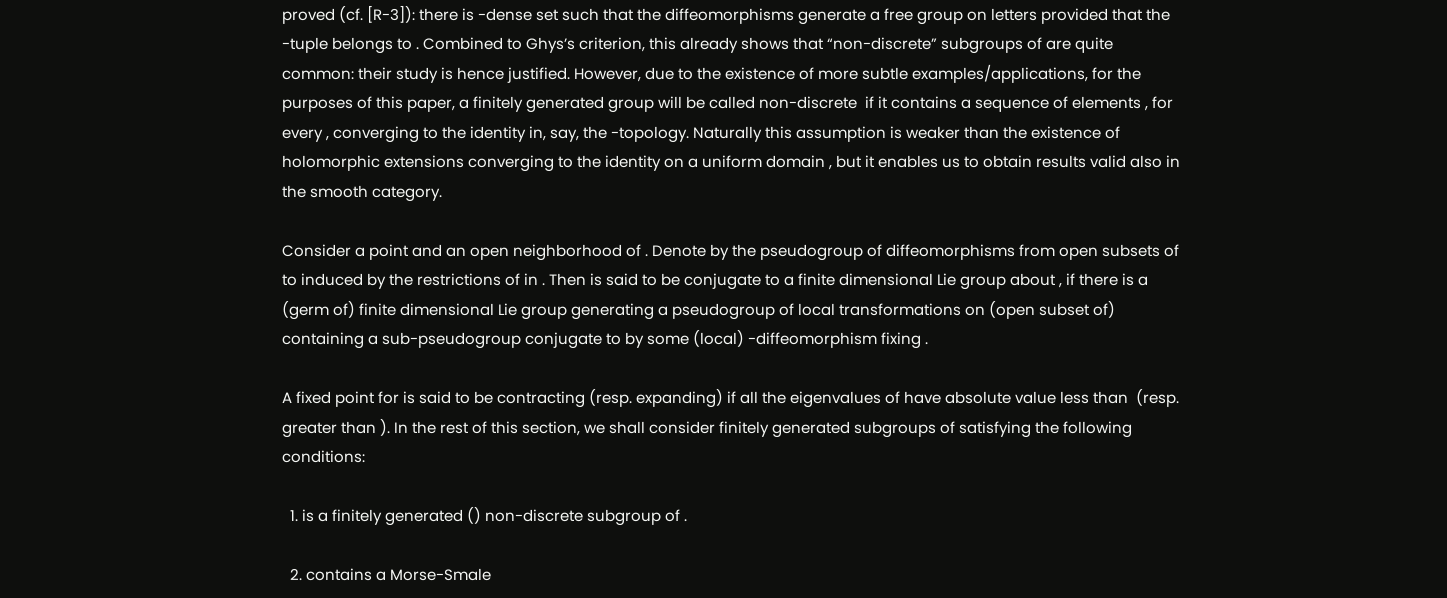proved (cf. [R-3]): there is -dense set such that the diffeomorphisms generate a free group on letters provided that the -tuple belongs to . Combined to Ghys’s criterion, this already shows that “non-discrete” subgroups of are quite common: their study is hence justified. However, due to the existence of more subtle examples/applications, for the purposes of this paper, a finitely generated group will be called non-discrete  if it contains a sequence of elements , for every , converging to the identity in, say, the -topology. Naturally this assumption is weaker than the existence of holomorphic extensions converging to the identity on a uniform domain , but it enables us to obtain results valid also in the smooth category.

Consider a point and an open neighborhood of . Denote by the pseudogroup of diffeomorphisms from open subsets of to induced by the restrictions of in . Then is said to be conjugate to a finite dimensional Lie group about , if there is a (germ of) finite dimensional Lie group generating a pseudogroup of local transformations on (open subset of) containing a sub-pseudogroup conjugate to by some (local) -diffeomorphism fixing .

A fixed point for is said to be contracting (resp. expanding) if all the eigenvalues of have absolute value less than  (resp. greater than ). In the rest of this section, we shall consider finitely generated subgroups of satisfying the following conditions:

  1. is a finitely generated () non-discrete subgroup of .

  2. contains a Morse-Smale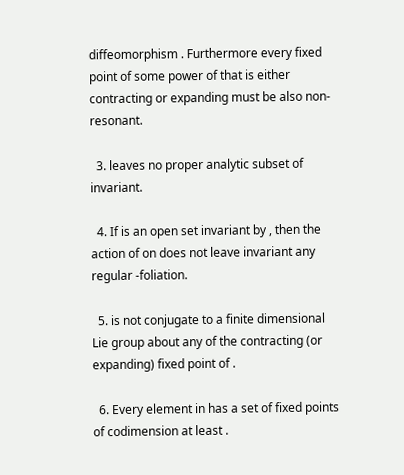diffeomorphism . Furthermore every fixed point of some power of that is either contracting or expanding must be also non-resonant.

  3. leaves no proper analytic subset of invariant.

  4. If is an open set invariant by , then the action of on does not leave invariant any regular -foliation.

  5. is not conjugate to a finite dimensional Lie group about any of the contracting (or expanding) fixed point of .

  6. Every element in has a set of fixed points of codimension at least .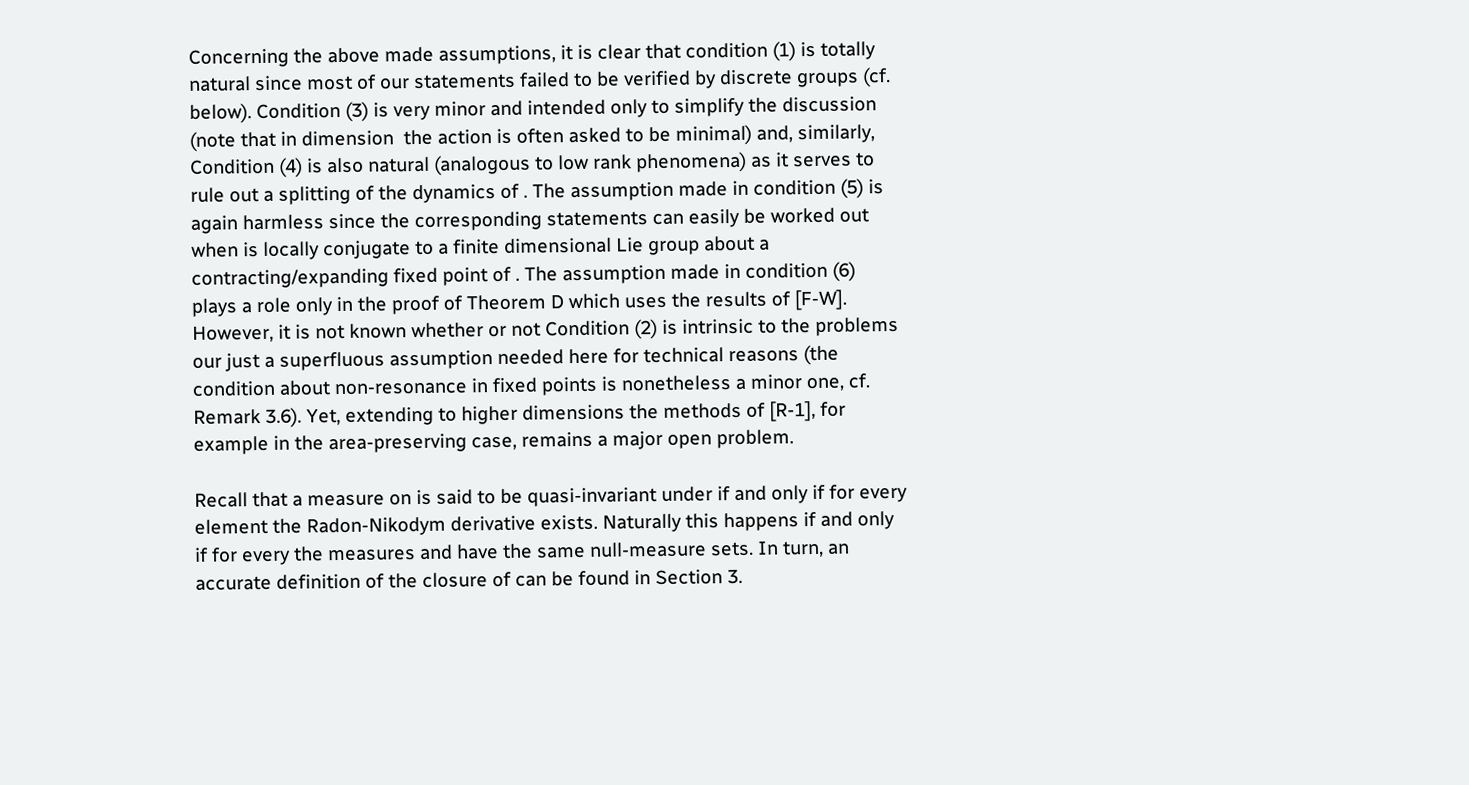Concerning the above made assumptions, it is clear that condition (1) is totally natural since most of our statements failed to be verified by discrete groups (cf. below). Condition (3) is very minor and intended only to simplify the discussion (note that in dimension  the action is often asked to be minimal) and, similarly, Condition (4) is also natural (analogous to low rank phenomena) as it serves to rule out a splitting of the dynamics of . The assumption made in condition (5) is again harmless since the corresponding statements can easily be worked out when is locally conjugate to a finite dimensional Lie group about a contracting/expanding fixed point of . The assumption made in condition (6) plays a role only in the proof of Theorem D which uses the results of [F-W]. However, it is not known whether or not Condition (2) is intrinsic to the problems our just a superfluous assumption needed here for technical reasons (the condition about non-resonance in fixed points is nonetheless a minor one, cf. Remark 3.6). Yet, extending to higher dimensions the methods of [R-1], for example in the area-preserving case, remains a major open problem.

Recall that a measure on is said to be quasi-invariant under if and only if for every element the Radon-Nikodym derivative exists. Naturally this happens if and only if for every the measures and have the same null-measure sets. In turn, an accurate definition of the closure of can be found in Section 3.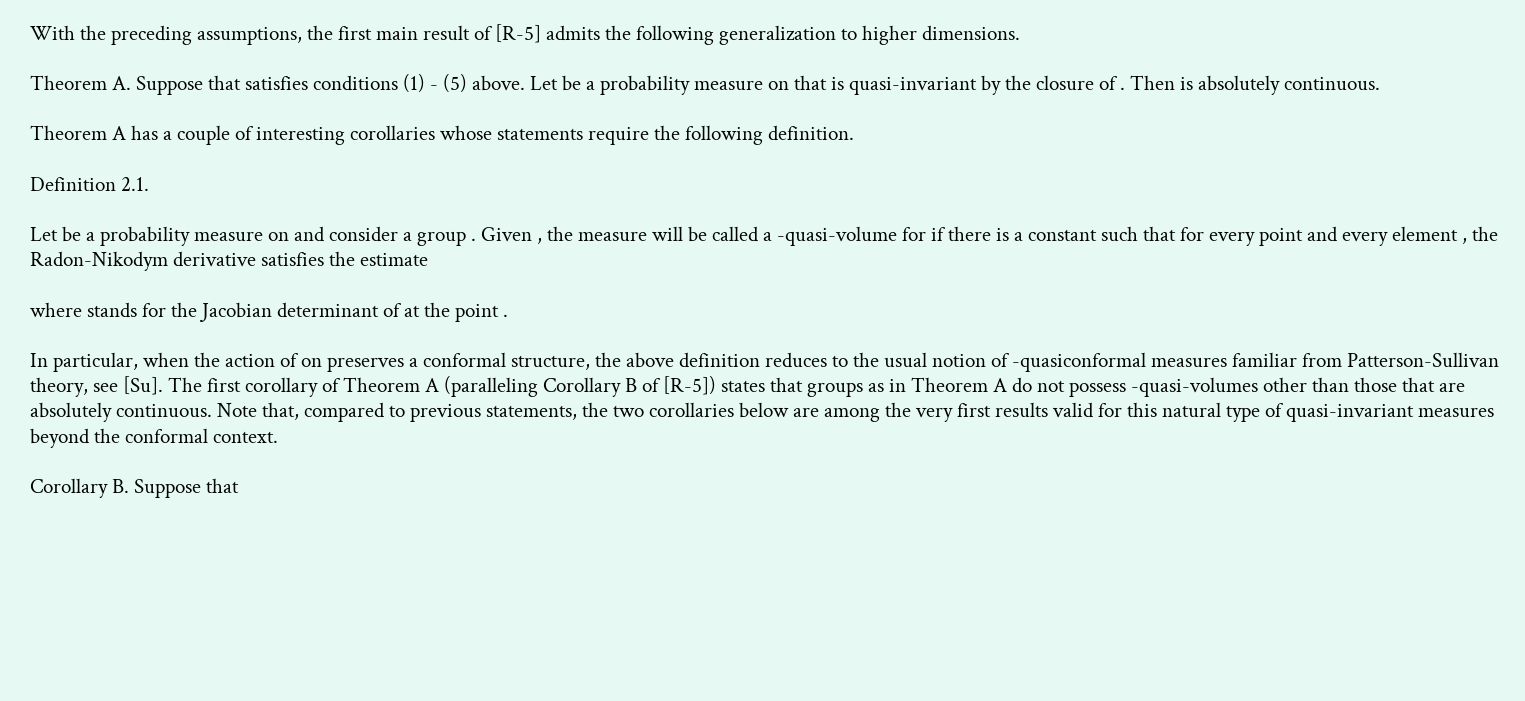With the preceding assumptions, the first main result of [R-5] admits the following generalization to higher dimensions.

Theorem A. Suppose that satisfies conditions (1) - (5) above. Let be a probability measure on that is quasi-invariant by the closure of . Then is absolutely continuous.

Theorem A has a couple of interesting corollaries whose statements require the following definition.

Definition 2.1.

Let be a probability measure on and consider a group . Given , the measure will be called a -quasi-volume for if there is a constant such that for every point and every element , the Radon-Nikodym derivative satisfies the estimate

where stands for the Jacobian determinant of at the point .

In particular, when the action of on preserves a conformal structure, the above definition reduces to the usual notion of -quasiconformal measures familiar from Patterson-Sullivan theory, see [Su]. The first corollary of Theorem A (paralleling Corollary B of [R-5]) states that groups as in Theorem A do not possess -quasi-volumes other than those that are absolutely continuous. Note that, compared to previous statements, the two corollaries below are among the very first results valid for this natural type of quasi-invariant measures beyond the conformal context.

Corollary B. Suppose that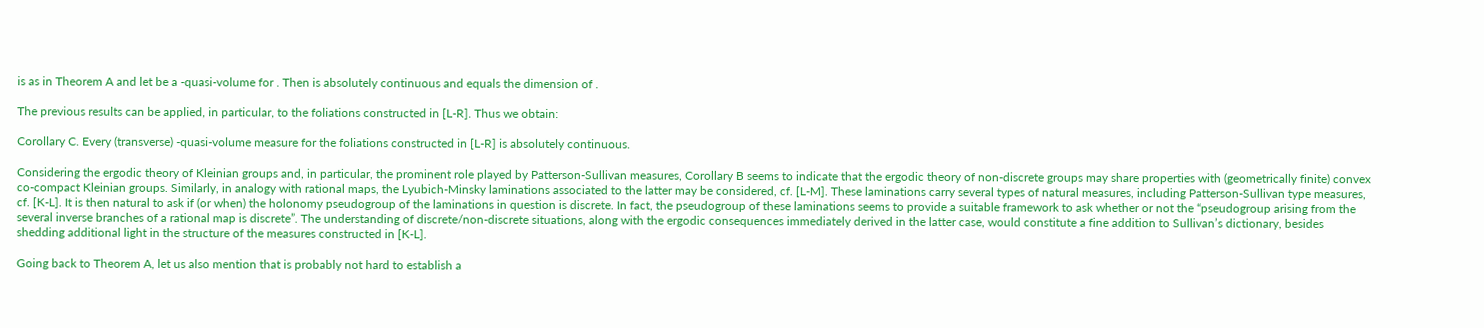is as in Theorem A and let be a -quasi-volume for . Then is absolutely continuous and equals the dimension of .

The previous results can be applied, in particular, to the foliations constructed in [L-R]. Thus we obtain:

Corollary C. Every (transverse) -quasi-volume measure for the foliations constructed in [L-R] is absolutely continuous.

Considering the ergodic theory of Kleinian groups and, in particular, the prominent role played by Patterson-Sullivan measures, Corollary B seems to indicate that the ergodic theory of non-discrete groups may share properties with (geometrically finite) convex co-compact Kleinian groups. Similarly, in analogy with rational maps, the Lyubich-Minsky laminations associated to the latter may be considered, cf. [L-M]. These laminations carry several types of natural measures, including Patterson-Sullivan type measures, cf. [K-L]. It is then natural to ask if (or when) the holonomy pseudogroup of the laminations in question is discrete. In fact, the pseudogroup of these laminations seems to provide a suitable framework to ask whether or not the “pseudogroup arising from the several inverse branches of a rational map is discrete”. The understanding of discrete/non-discrete situations, along with the ergodic consequences immediately derived in the latter case, would constitute a fine addition to Sullivan’s dictionary, besides shedding additional light in the structure of the measures constructed in [K-L].

Going back to Theorem A, let us also mention that is probably not hard to establish a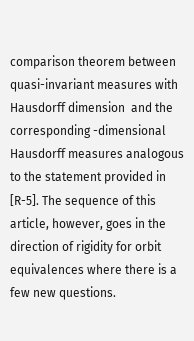comparison theorem between quasi-invariant measures with Hausdorff dimension  and the corresponding -dimensional Hausdorff measures analogous to the statement provided in [R-5]. The sequence of this article, however, goes in the direction of rigidity for orbit equivalences where there is a few new questions.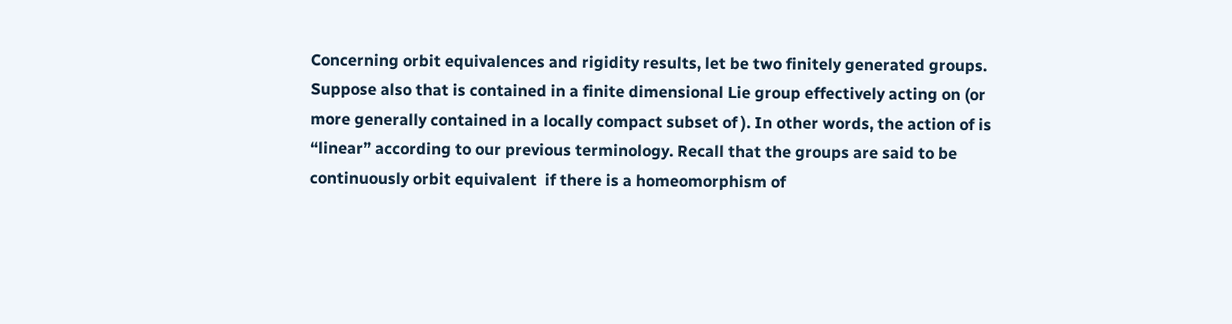Concerning orbit equivalences and rigidity results, let be two finitely generated groups. Suppose also that is contained in a finite dimensional Lie group effectively acting on (or more generally contained in a locally compact subset of ). In other words, the action of is “linear” according to our previous terminology. Recall that the groups are said to be continuously orbit equivalent  if there is a homeomorphism of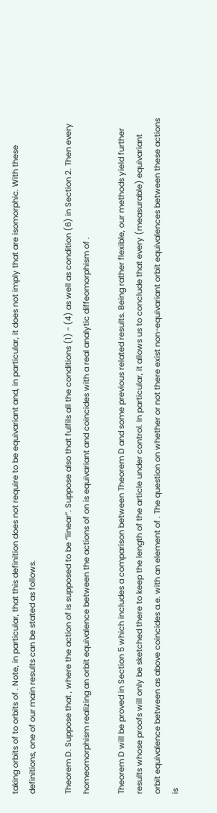taking orbits of to orbits of . Note, in particular, that this definition does not require to be equivariant and, in particular, it does not imply that are isomorphic. With these definitions, one of our main results can be stated as follows.

Theorem D. Suppose that , where the action of is supposed to be “linear”. Suppose also that fulfils all the conditions (1) - (4) as well as condition (6) in Section 2. Then every homeomorphism realizing an orbit equivalence between the actions of on is equivariant and coincides with a real analytic diffeomorphism of .

Theorem D will be proved in Section 5 which includes a comparison between Theorem D and some previous related results. Being rather flexible, our methods yield further results whose proofs will only be sketched there to keep the length of the article under control. In particular, it allows us to conclude that every (measurable) equivariant  orbit equivalence between as above coincides a.e. with an element of . The question on whether or not there exist non-equivariant orbit equivalences between these actions is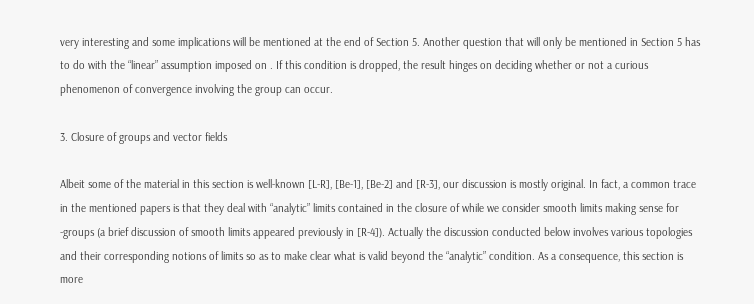very interesting and some implications will be mentioned at the end of Section 5. Another question that will only be mentioned in Section 5 has to do with the “linear” assumption imposed on . If this condition is dropped, the result hinges on deciding whether or not a curious phenomenon of convergence involving the group can occur.

3. Closure of groups and vector fields

Albeit some of the material in this section is well-known [L-R], [Be-1], [Be-2] and [R-3], our discussion is mostly original. In fact, a common trace in the mentioned papers is that they deal with “analytic” limits contained in the closure of while we consider smooth limits making sense for -groups (a brief discussion of smooth limits appeared previously in [R-4]). Actually the discussion conducted below involves various topologies and their corresponding notions of limits so as to make clear what is valid beyond the “analytic” condition. As a consequence, this section is more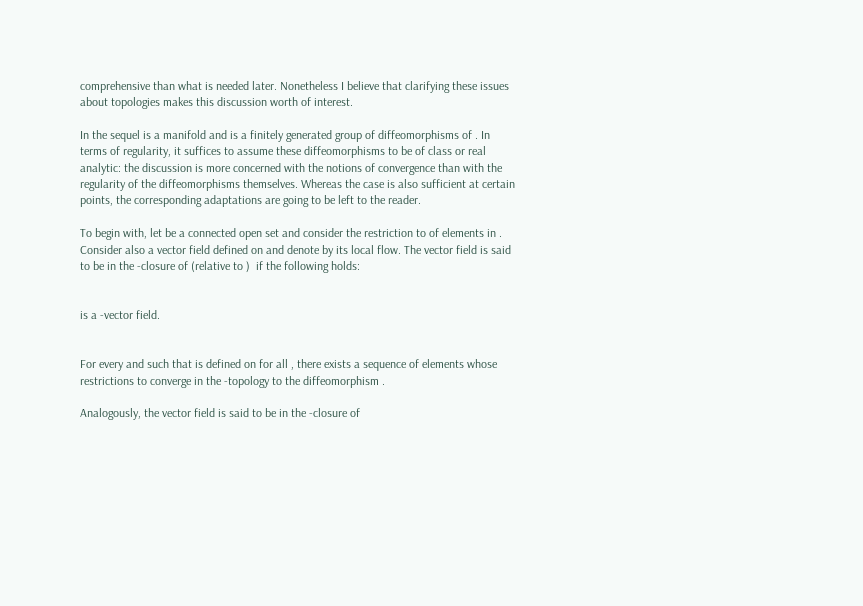comprehensive than what is needed later. Nonetheless I believe that clarifying these issues about topologies makes this discussion worth of interest.

In the sequel is a manifold and is a finitely generated group of diffeomorphisms of . In terms of regularity, it suffices to assume these diffeomorphisms to be of class or real analytic: the discussion is more concerned with the notions of convergence than with the regularity of the diffeomorphisms themselves. Whereas the case is also sufficient at certain points, the corresponding adaptations are going to be left to the reader.

To begin with, let be a connected open set and consider the restriction to of elements in . Consider also a vector field defined on and denote by its local flow. The vector field is said to be in the -closure of (relative to )  if the following holds:


is a -vector field.


For every and such that is defined on for all , there exists a sequence of elements whose restrictions to converge in the -topology to the diffeomorphism .

Analogously, the vector field is said to be in the -closure of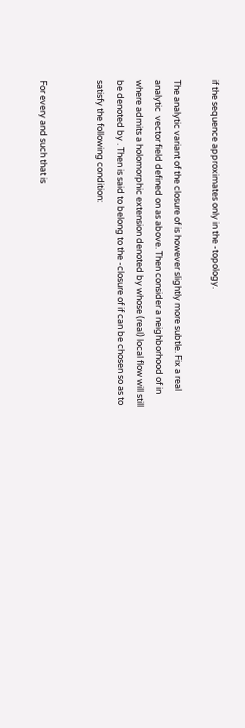if the sequence approximates only in the -topology.

The analytic variant of the closure of is however slightly more subtle. Fix a real analytic  vector field defined on as above. Then consider a neighborhood of in where admits a holomorphic extension denoted by whose (real) local flow will still be denoted by . Then is said to belong to the -closure of if can be chosen so as to satisfy the following condition:


For every and such that is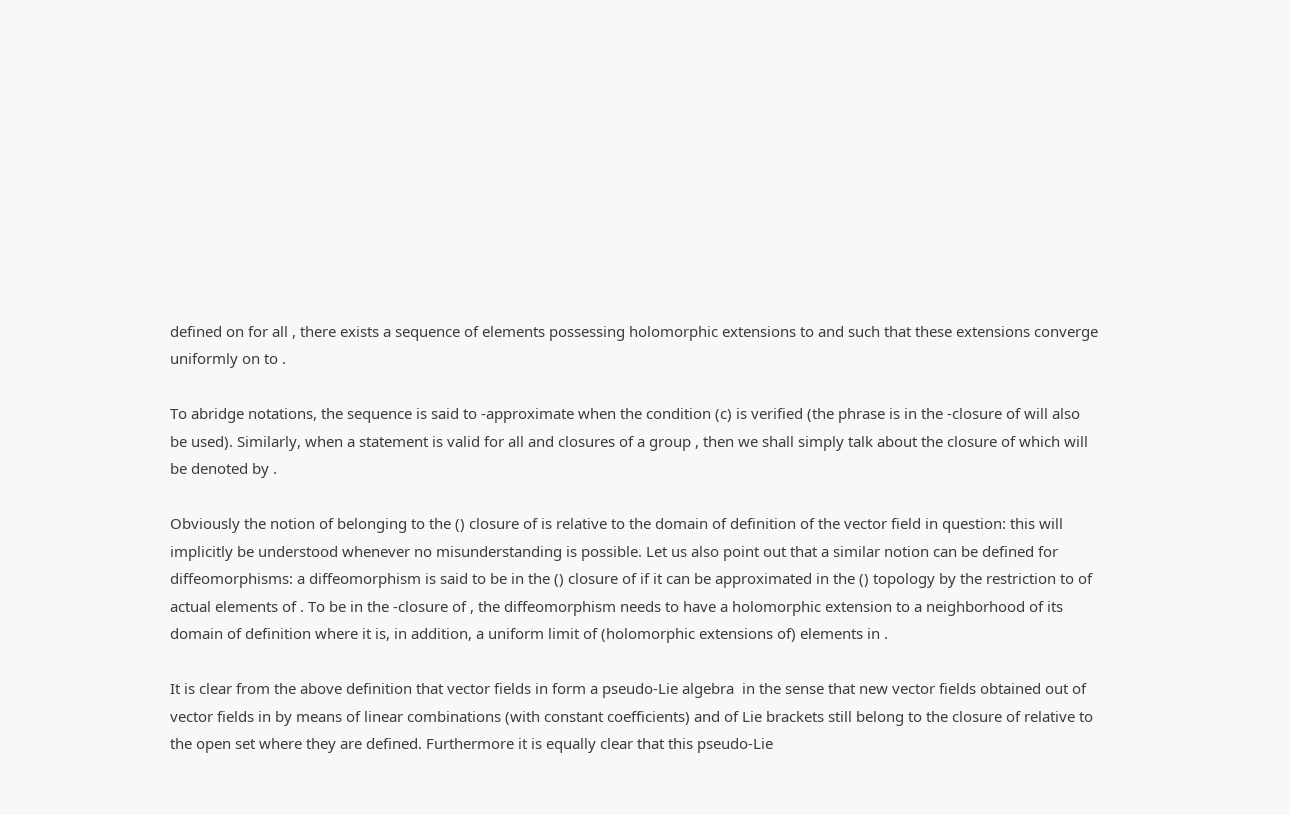defined on for all , there exists a sequence of elements possessing holomorphic extensions to and such that these extensions converge uniformly on to .

To abridge notations, the sequence is said to -approximate when the condition (c) is verified (the phrase is in the -closure of will also be used). Similarly, when a statement is valid for all and closures of a group , then we shall simply talk about the closure of which will be denoted by .

Obviously the notion of belonging to the () closure of is relative to the domain of definition of the vector field in question: this will implicitly be understood whenever no misunderstanding is possible. Let us also point out that a similar notion can be defined for diffeomorphisms: a diffeomorphism is said to be in the () closure of if it can be approximated in the () topology by the restriction to of actual elements of . To be in the -closure of , the diffeomorphism needs to have a holomorphic extension to a neighborhood of its domain of definition where it is, in addition, a uniform limit of (holomorphic extensions of) elements in .

It is clear from the above definition that vector fields in form a pseudo-Lie algebra  in the sense that new vector fields obtained out of vector fields in by means of linear combinations (with constant coefficients) and of Lie brackets still belong to the closure of relative to the open set where they are defined. Furthermore it is equally clear that this pseudo-Lie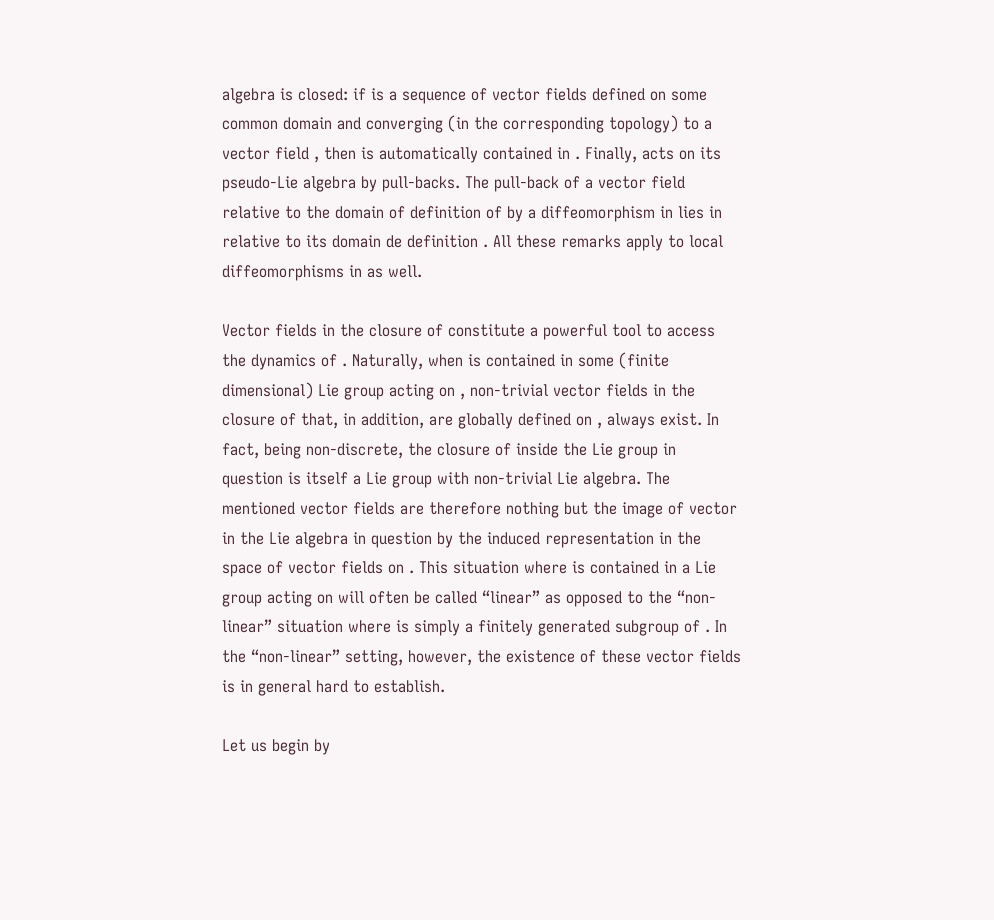algebra is closed: if is a sequence of vector fields defined on some common domain and converging (in the corresponding topology) to a vector field , then is automatically contained in . Finally, acts on its pseudo-Lie algebra by pull-backs. The pull-back of a vector field relative to the domain of definition of by a diffeomorphism in lies in relative to its domain de definition . All these remarks apply to local diffeomorphisms in as well.

Vector fields in the closure of constitute a powerful tool to access the dynamics of . Naturally, when is contained in some (finite dimensional) Lie group acting on , non-trivial vector fields in the closure of that, in addition, are globally defined on , always exist. In fact, being non-discrete, the closure of inside the Lie group in question is itself a Lie group with non-trivial Lie algebra. The mentioned vector fields are therefore nothing but the image of vector in the Lie algebra in question by the induced representation in the space of vector fields on . This situation where is contained in a Lie group acting on will often be called “linear” as opposed to the “non-linear” situation where is simply a finitely generated subgroup of . In the “non-linear” setting, however, the existence of these vector fields is in general hard to establish.

Let us begin by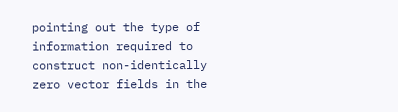pointing out the type of information required to construct non-identically zero vector fields in the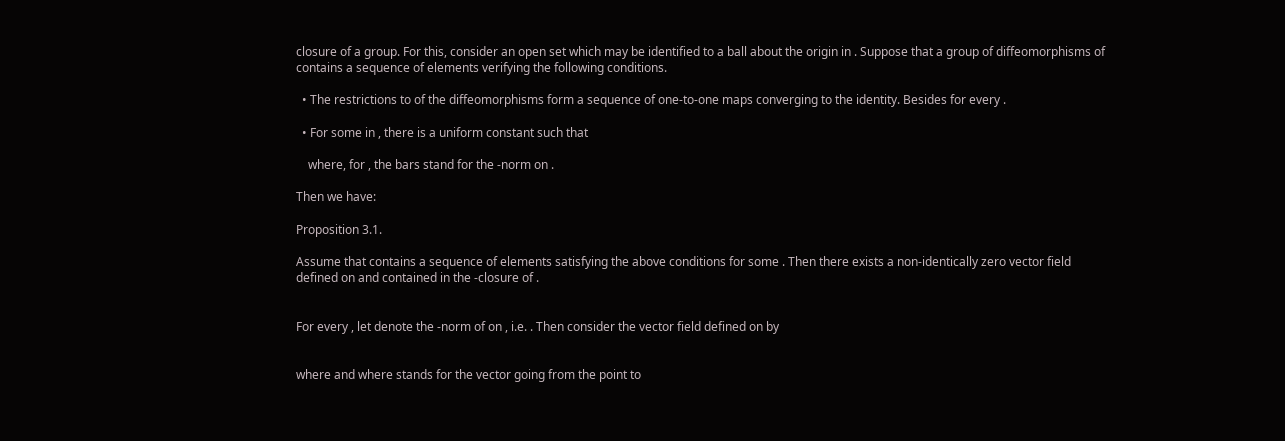closure of a group. For this, consider an open set which may be identified to a ball about the origin in . Suppose that a group of diffeomorphisms of contains a sequence of elements verifying the following conditions.

  • The restrictions to of the diffeomorphisms form a sequence of one-to-one maps converging to the identity. Besides for every .

  • For some in , there is a uniform constant such that

    where, for , the bars stand for the -norm on .

Then we have:

Proposition 3.1.

Assume that contains a sequence of elements satisfying the above conditions for some . Then there exists a non-identically zero vector field defined on and contained in the -closure of .


For every , let denote the -norm of on , i.e. . Then consider the vector field defined on by


where and where stands for the vector going from the point to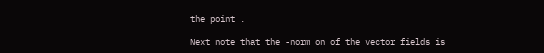the point .

Next note that the -norm on of the vector fields is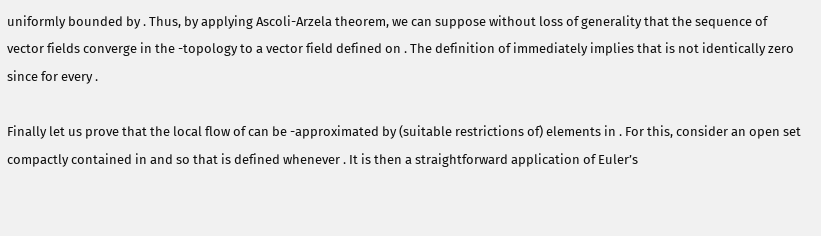uniformly bounded by . Thus, by applying Ascoli-Arzela theorem, we can suppose without loss of generality that the sequence of vector fields converge in the -topology to a vector field defined on . The definition of immediately implies that is not identically zero since for every .

Finally let us prove that the local flow of can be -approximated by (suitable restrictions of) elements in . For this, consider an open set compactly contained in and so that is defined whenever . It is then a straightforward application of Euler’s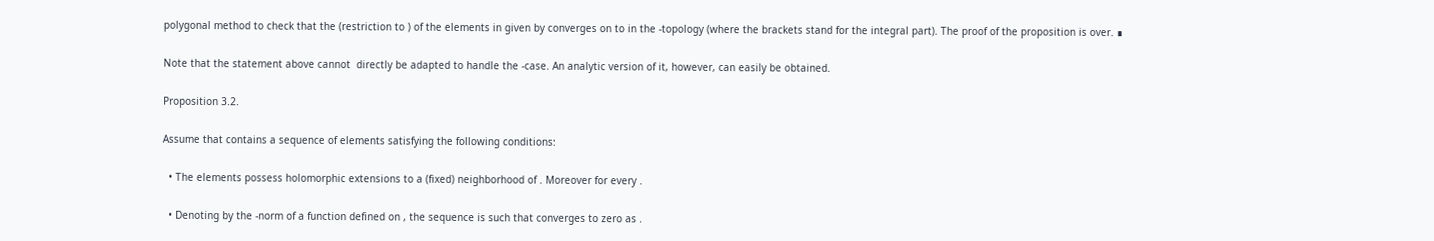polygonal method to check that the (restriction to ) of the elements in given by converges on to in the -topology (where the brackets stand for the integral part). The proof of the proposition is over. ∎

Note that the statement above cannot  directly be adapted to handle the -case. An analytic version of it, however, can easily be obtained.

Proposition 3.2.

Assume that contains a sequence of elements satisfying the following conditions:

  • The elements possess holomorphic extensions to a (fixed) neighborhood of . Moreover for every .

  • Denoting by the -norm of a function defined on , the sequence is such that converges to zero as .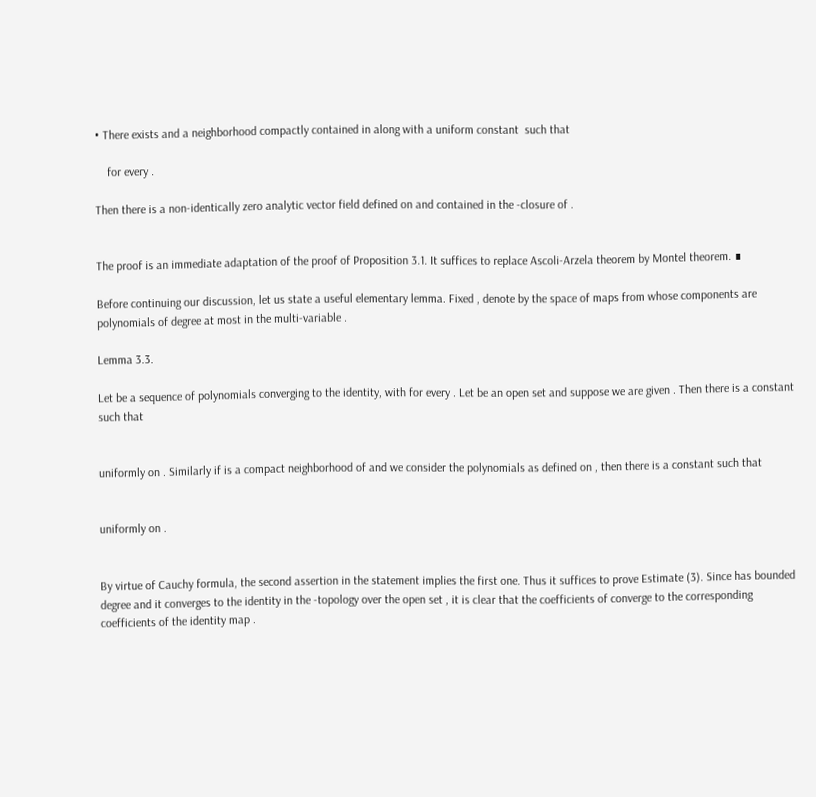• There exists and a neighborhood compactly contained in along with a uniform constant  such that

    for every .

Then there is a non-identically zero analytic vector field defined on and contained in the -closure of .


The proof is an immediate adaptation of the proof of Proposition 3.1. It suffices to replace Ascoli-Arzela theorem by Montel theorem. ∎

Before continuing our discussion, let us state a useful elementary lemma. Fixed , denote by the space of maps from whose components are polynomials of degree at most in the multi-variable .

Lemma 3.3.

Let be a sequence of polynomials converging to the identity, with for every . Let be an open set and suppose we are given . Then there is a constant such that


uniformly on . Similarly if is a compact neighborhood of and we consider the polynomials as defined on , then there is a constant such that


uniformly on .


By virtue of Cauchy formula, the second assertion in the statement implies the first one. Thus it suffices to prove Estimate (3). Since has bounded degree and it converges to the identity in the -topology over the open set , it is clear that the coefficients of converge to the corresponding coefficients of the identity map .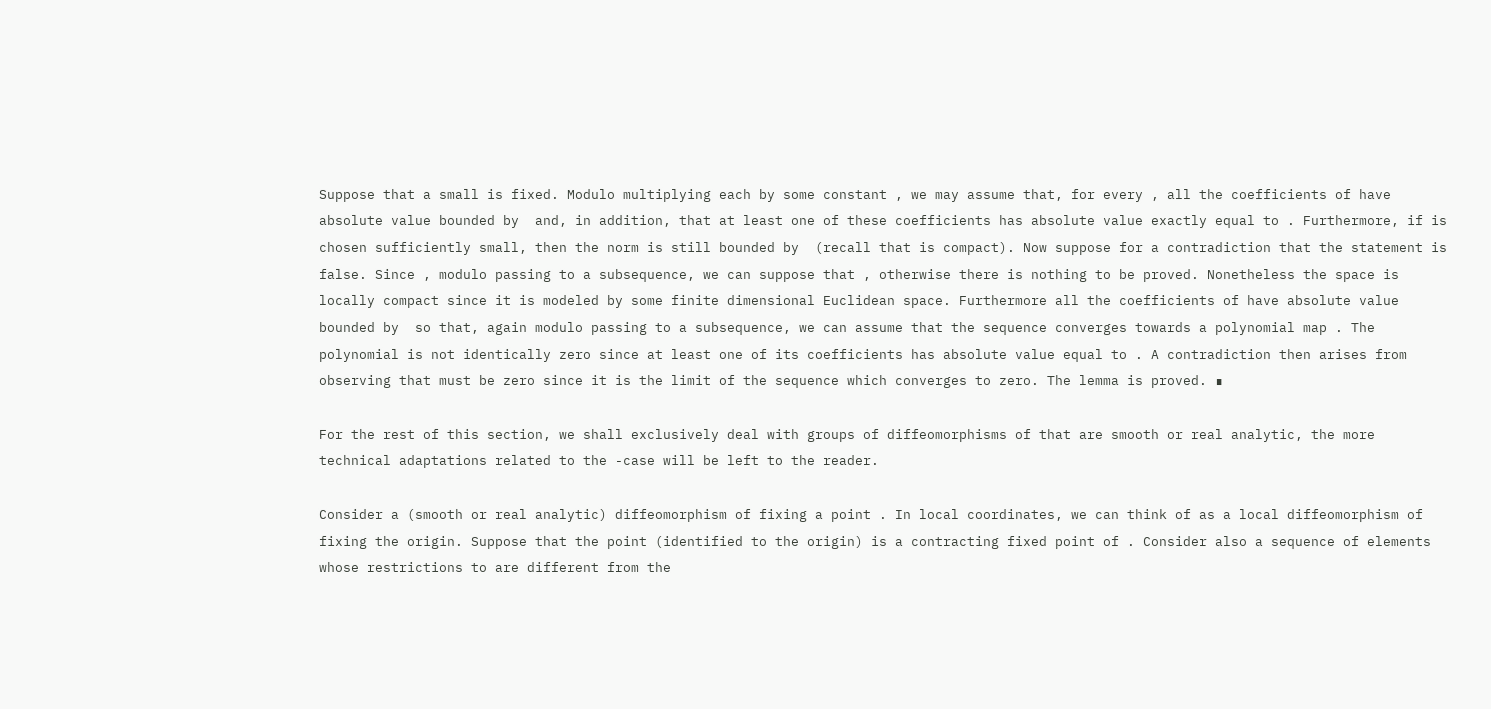Suppose that a small is fixed. Modulo multiplying each by some constant , we may assume that, for every , all the coefficients of have absolute value bounded by  and, in addition, that at least one of these coefficients has absolute value exactly equal to . Furthermore, if is chosen sufficiently small, then the norm is still bounded by  (recall that is compact). Now suppose for a contradiction that the statement is false. Since , modulo passing to a subsequence, we can suppose that , otherwise there is nothing to be proved. Nonetheless the space is locally compact since it is modeled by some finite dimensional Euclidean space. Furthermore all the coefficients of have absolute value bounded by  so that, again modulo passing to a subsequence, we can assume that the sequence converges towards a polynomial map . The polynomial is not identically zero since at least one of its coefficients has absolute value equal to . A contradiction then arises from observing that must be zero since it is the limit of the sequence which converges to zero. The lemma is proved. ∎

For the rest of this section, we shall exclusively deal with groups of diffeomorphisms of that are smooth or real analytic, the more technical adaptations related to the -case will be left to the reader.

Consider a (smooth or real analytic) diffeomorphism of fixing a point . In local coordinates, we can think of as a local diffeomorphism of fixing the origin. Suppose that the point (identified to the origin) is a contracting fixed point of . Consider also a sequence of elements whose restrictions to are different from the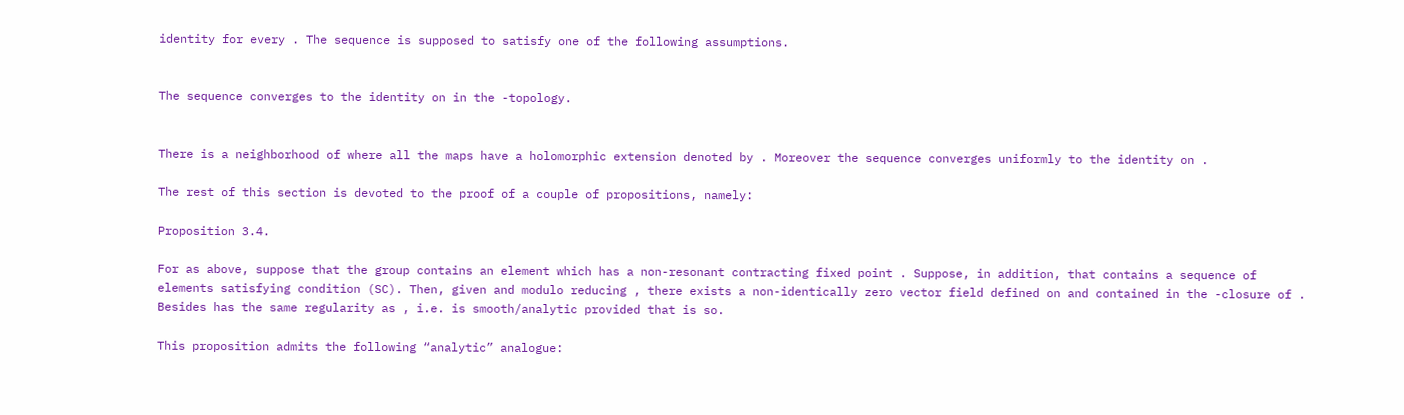identity for every . The sequence is supposed to satisfy one of the following assumptions.


The sequence converges to the identity on in the -topology.


There is a neighborhood of where all the maps have a holomorphic extension denoted by . Moreover the sequence converges uniformly to the identity on .

The rest of this section is devoted to the proof of a couple of propositions, namely:

Proposition 3.4.

For as above, suppose that the group contains an element which has a non-resonant contracting fixed point . Suppose, in addition, that contains a sequence of elements satisfying condition (SC). Then, given and modulo reducing , there exists a non-identically zero vector field defined on and contained in the -closure of . Besides has the same regularity as , i.e. is smooth/analytic provided that is so.

This proposition admits the following “analytic” analogue: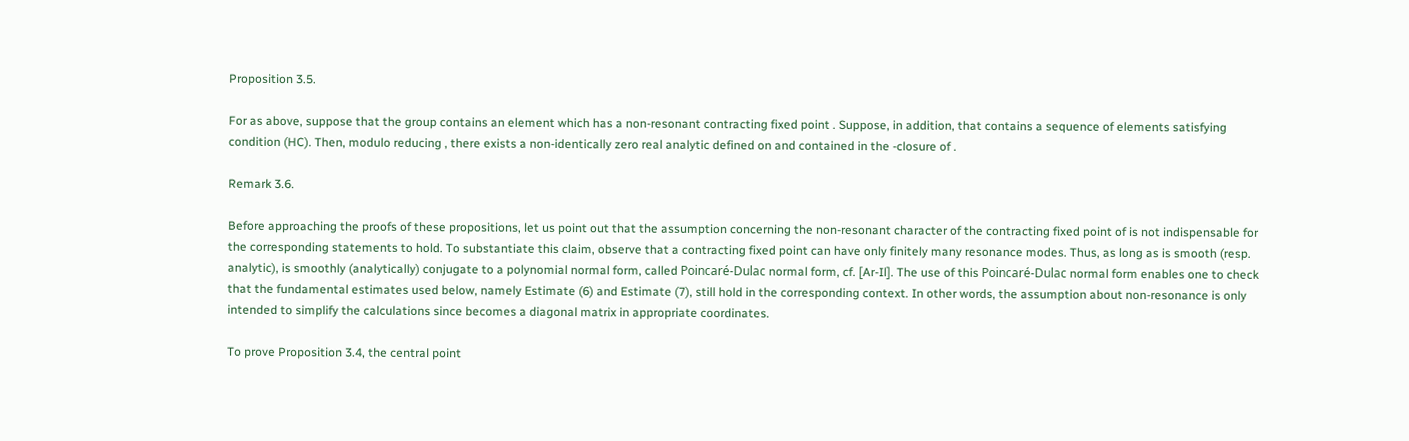Proposition 3.5.

For as above, suppose that the group contains an element which has a non-resonant contracting fixed point . Suppose, in addition, that contains a sequence of elements satisfying condition (HC). Then, modulo reducing , there exists a non-identically zero real analytic defined on and contained in the -closure of .

Remark 3.6.

Before approaching the proofs of these propositions, let us point out that the assumption concerning the non-resonant character of the contracting fixed point of is not indispensable for the corresponding statements to hold. To substantiate this claim, observe that a contracting fixed point can have only finitely many resonance modes. Thus, as long as is smooth (resp. analytic), is smoothly (analytically) conjugate to a polynomial normal form, called Poincaré-Dulac normal form, cf. [Ar-Il]. The use of this Poincaré-Dulac normal form enables one to check that the fundamental estimates used below, namely Estimate (6) and Estimate (7), still hold in the corresponding context. In other words, the assumption about non-resonance is only intended to simplify the calculations since becomes a diagonal matrix in appropriate coordinates.

To prove Proposition 3.4, the central point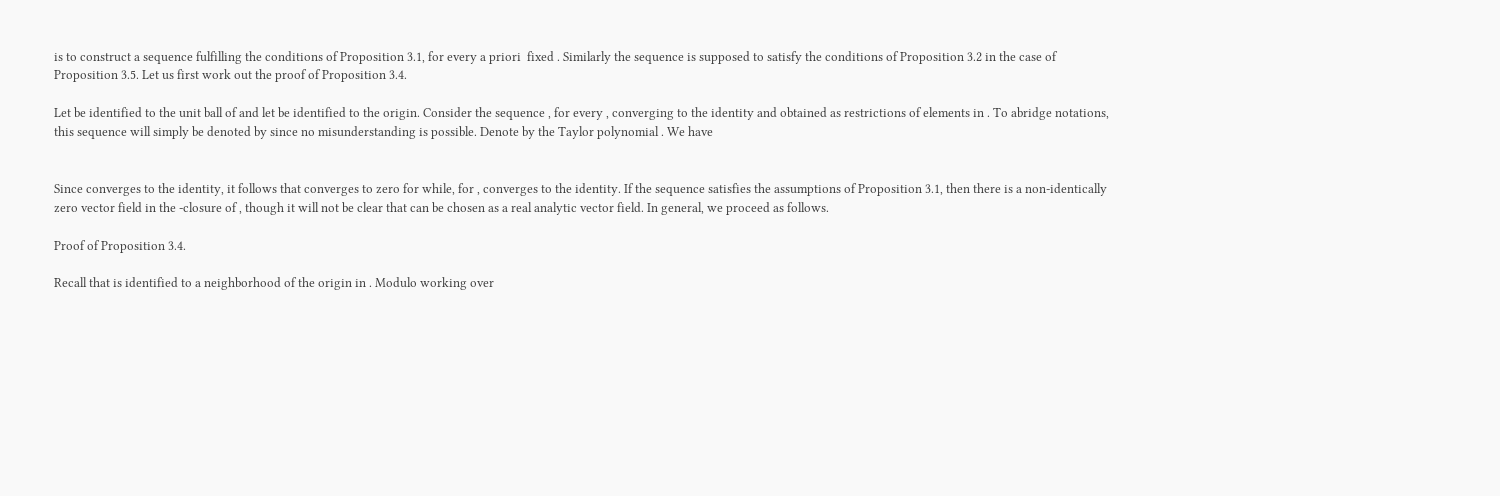is to construct a sequence fulfilling the conditions of Proposition 3.1, for every a priori  fixed . Similarly the sequence is supposed to satisfy the conditions of Proposition 3.2 in the case of Proposition 3.5. Let us first work out the proof of Proposition 3.4.

Let be identified to the unit ball of and let be identified to the origin. Consider the sequence , for every , converging to the identity and obtained as restrictions of elements in . To abridge notations, this sequence will simply be denoted by since no misunderstanding is possible. Denote by the Taylor polynomial . We have


Since converges to the identity, it follows that converges to zero for while, for , converges to the identity. If the sequence satisfies the assumptions of Proposition 3.1, then there is a non-identically zero vector field in the -closure of , though it will not be clear that can be chosen as a real analytic vector field. In general, we proceed as follows.

Proof of Proposition 3.4.

Recall that is identified to a neighborhood of the origin in . Modulo working over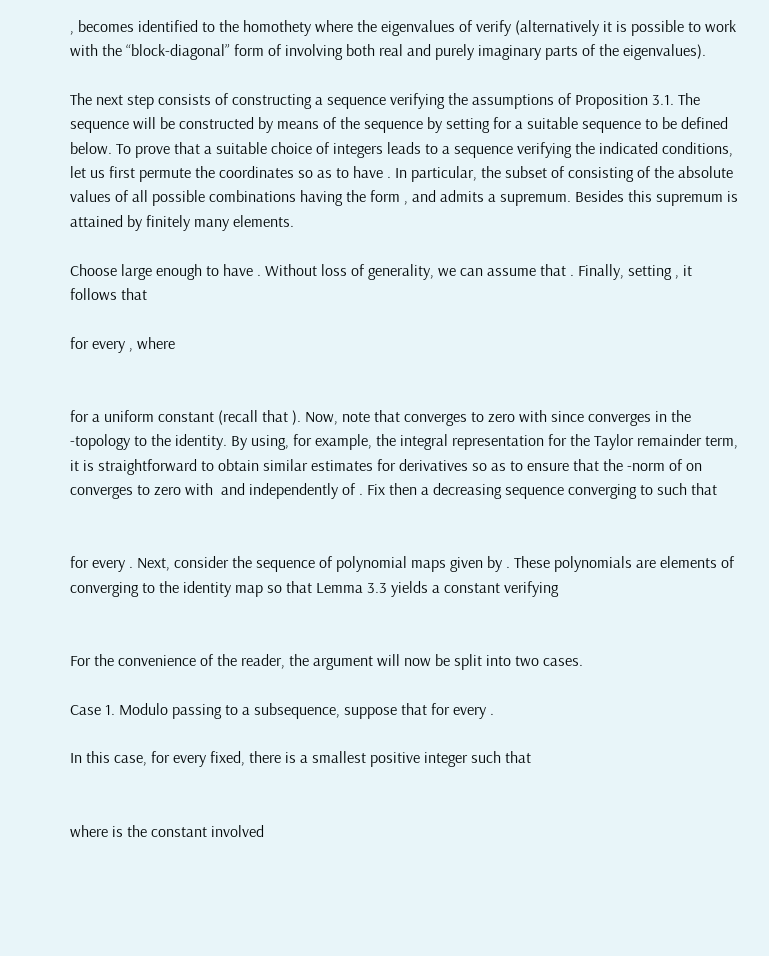, becomes identified to the homothety where the eigenvalues of verify (alternatively it is possible to work with the “block-diagonal” form of involving both real and purely imaginary parts of the eigenvalues).

The next step consists of constructing a sequence verifying the assumptions of Proposition 3.1. The sequence will be constructed by means of the sequence by setting for a suitable sequence to be defined below. To prove that a suitable choice of integers leads to a sequence verifying the indicated conditions, let us first permute the coordinates so as to have . In particular, the subset of consisting of the absolute values of all possible combinations having the form , and admits a supremum. Besides this supremum is attained by finitely many elements.

Choose large enough to have . Without loss of generality, we can assume that . Finally, setting , it follows that

for every , where


for a uniform constant (recall that ). Now, note that converges to zero with since converges in the -topology to the identity. By using, for example, the integral representation for the Taylor remainder term, it is straightforward to obtain similar estimates for derivatives so as to ensure that the -norm of on converges to zero with  and independently of . Fix then a decreasing sequence converging to such that


for every . Next, consider the sequence of polynomial maps given by . These polynomials are elements of converging to the identity map so that Lemma 3.3 yields a constant verifying


For the convenience of the reader, the argument will now be split into two cases.

Case 1. Modulo passing to a subsequence, suppose that for every .

In this case, for every fixed, there is a smallest positive integer such that


where is the constant involved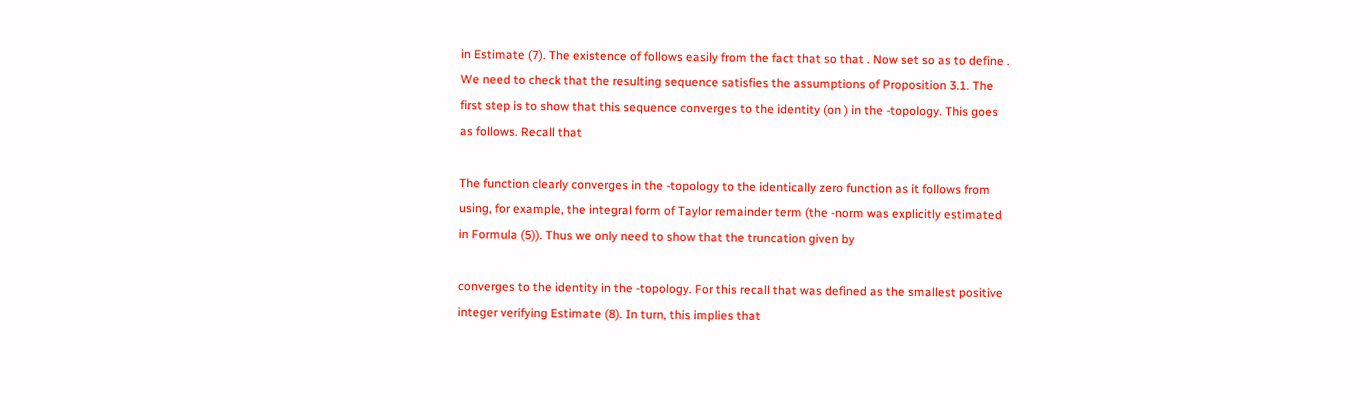in Estimate (7). The existence of follows easily from the fact that so that . Now set so as to define . We need to check that the resulting sequence satisfies the assumptions of Proposition 3.1. The first step is to show that this sequence converges to the identity (on ) in the -topology. This goes as follows. Recall that

The function clearly converges in the -topology to the identically zero function as it follows from using, for example, the integral form of Taylor remainder term (the -norm was explicitly estimated in Formula (5)). Thus we only need to show that the truncation given by

converges to the identity in the -topology. For this recall that was defined as the smallest positive integer verifying Estimate (8). In turn, this implies that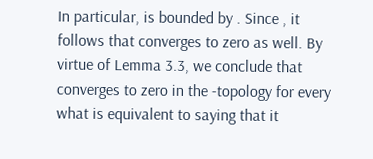In particular, is bounded by . Since , it follows that converges to zero as well. By virtue of Lemma 3.3, we conclude that converges to zero in the -topology for every what is equivalent to saying that it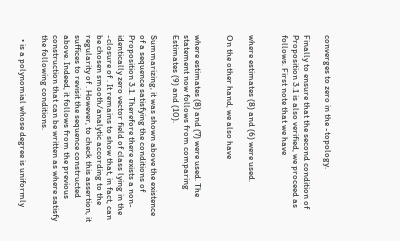converges to zero in the -topology.

Finally to ensure that the second condition of Proposition 3.1 is also verified, we proceed as follows. First note that we have


where estimates (8) and (6) were used.

On the other hand, we also have


where estimates (8) and (7) were used. The statement now follows from comparing Estimates (9) and (10).

Summarizing, it was shown above the existence of a sequence satisfying the conditions of Proposition 3.1. Therefore there exists a non-identically zero vector field of class lying in the -closure of . It remains to show that, in fact, can be chosen smooth/analytic according to the regularity of . However, to check this assertion, it suffices to revisit the sequence constructed above. Indeed, it follows from the previous construction that can be written as where satisfy the following conditions.

  • is a polynomial whose degree is uniformly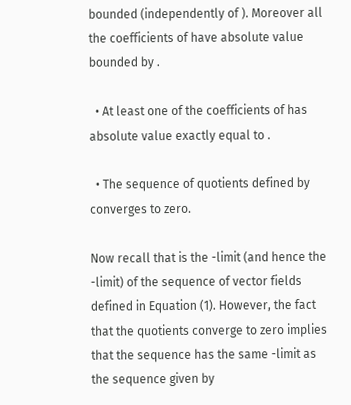bounded (independently of ). Moreover all the coefficients of have absolute value bounded by .

  • At least one of the coefficients of has absolute value exactly equal to .

  • The sequence of quotients defined by converges to zero.

Now recall that is the -limit (and hence the -limit) of the sequence of vector fields defined in Equation (1). However, the fact that the quotients converge to zero implies that the sequence has the same -limit as the sequence given by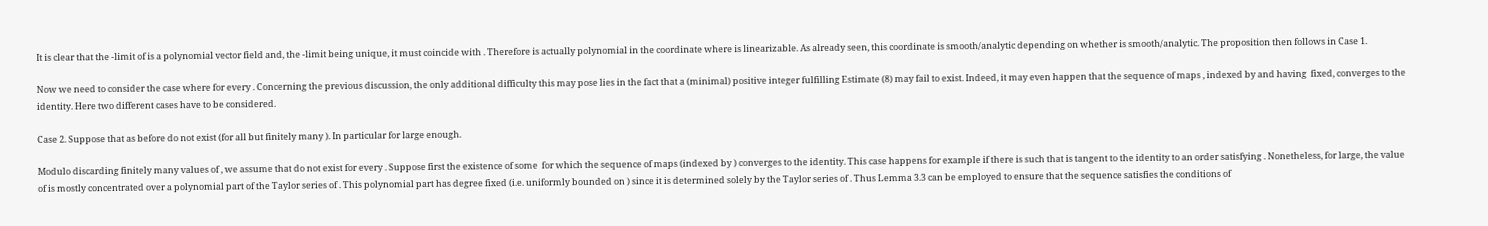It is clear that the -limit of is a polynomial vector field and, the -limit being unique, it must coincide with . Therefore is actually polynomial in the coordinate where is linearizable. As already seen, this coordinate is smooth/analytic depending on whether is smooth/analytic. The proposition then follows in Case 1.

Now we need to consider the case where for every . Concerning the previous discussion, the only additional difficulty this may pose lies in the fact that a (minimal) positive integer fulfilling Estimate (8) may fail to exist. Indeed, it may even happen that the sequence of maps , indexed by and having  fixed, converges to the identity. Here two different cases have to be considered.

Case 2. Suppose that as before do not exist (for all but finitely many ). In particular for large enough.

Modulo discarding finitely many values of , we assume that do not exist for every . Suppose first the existence of some  for which the sequence of maps (indexed by ) converges to the identity. This case happens for example if there is such that is tangent to the identity to an order satisfying . Nonetheless, for large, the value of is mostly concentrated over a polynomial part of the Taylor series of . This polynomial part has degree fixed (i.e. uniformly bounded on ) since it is determined solely by the Taylor series of . Thus Lemma 3.3 can be employed to ensure that the sequence satisfies the conditions of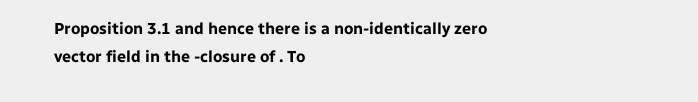Proposition 3.1 and hence there is a non-identically zero vector field in the -closure of . To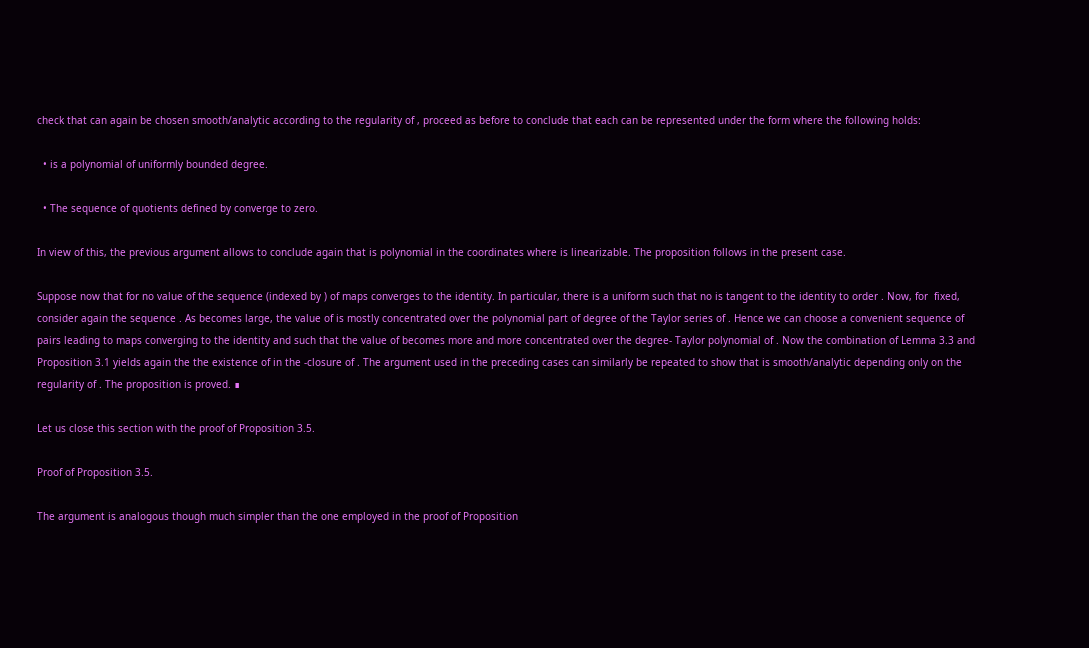check that can again be chosen smooth/analytic according to the regularity of , proceed as before to conclude that each can be represented under the form where the following holds:

  • is a polynomial of uniformly bounded degree.

  • The sequence of quotients defined by converge to zero.

In view of this, the previous argument allows to conclude again that is polynomial in the coordinates where is linearizable. The proposition follows in the present case.

Suppose now that for no value of the sequence (indexed by ) of maps converges to the identity. In particular, there is a uniform such that no is tangent to the identity to order . Now, for  fixed, consider again the sequence . As becomes large, the value of is mostly concentrated over the polynomial part of degree of the Taylor series of . Hence we can choose a convenient sequence of pairs leading to maps converging to the identity and such that the value of becomes more and more concentrated over the degree- Taylor polynomial of . Now the combination of Lemma 3.3 and Proposition 3.1 yields again the the existence of in the -closure of . The argument used in the preceding cases can similarly be repeated to show that is smooth/analytic depending only on the regularity of . The proposition is proved. ∎

Let us close this section with the proof of Proposition 3.5.

Proof of Proposition 3.5.

The argument is analogous though much simpler than the one employed in the proof of Proposition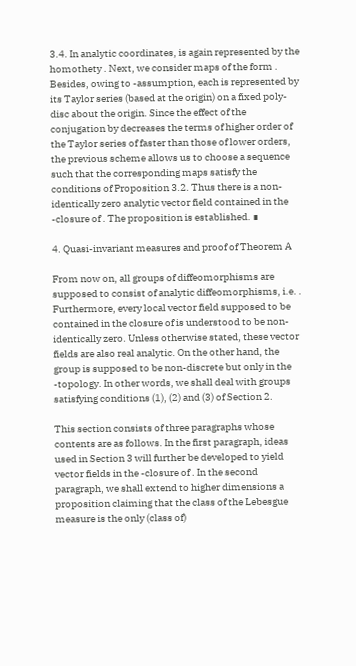3.4. In analytic coordinates, is again represented by the homothety . Next, we consider maps of the form . Besides, owing to -assumption, each is represented by its Taylor series (based at the origin) on a fixed poly-disc about the origin. Since the effect of the conjugation by decreases the terms of higher order of the Taylor series of faster than those of lower orders, the previous scheme allows us to choose a sequence such that the corresponding maps satisfy the conditions of Proposition 3.2. Thus there is a non-identically zero analytic vector field contained in the -closure of . The proposition is established. ∎

4. Quasi-invariant measures and proof of Theorem A

From now on, all groups of diffeomorphisms are supposed to consist of analytic diffeomorphisms, i.e. . Furthermore, every local vector field supposed to be contained in the closure of is understood to be non-identically zero. Unless otherwise stated, these vector fields are also real analytic. On the other hand, the group is supposed to be non-discrete but only in the -topology. In other words, we shall deal with groups satisfying conditions (1), (2) and (3) of Section 2.

This section consists of three paragraphs whose contents are as follows. In the first paragraph, ideas used in Section 3 will further be developed to yield vector fields in the -closure of . In the second paragraph, we shall extend to higher dimensions a proposition claiming that the class of the Lebesgue measure is the only (class of)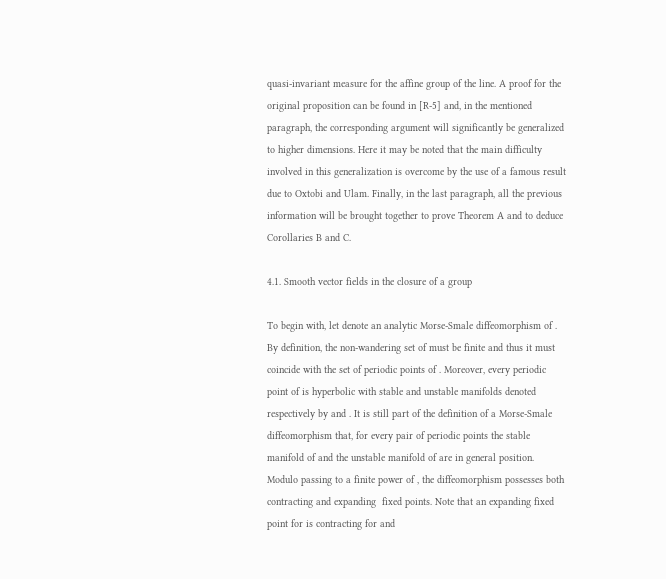quasi-invariant measure for the affine group of the line. A proof for the original proposition can be found in [R-5] and, in the mentioned paragraph, the corresponding argument will significantly be generalized to higher dimensions. Here it may be noted that the main difficulty involved in this generalization is overcome by the use of a famous result due to Oxtobi and Ulam. Finally, in the last paragraph, all the previous information will be brought together to prove Theorem A and to deduce Corollaries B and C.

4.1. Smooth vector fields in the closure of a group

To begin with, let denote an analytic Morse-Smale diffeomorphism of . By definition, the non-wandering set of must be finite and thus it must coincide with the set of periodic points of . Moreover, every periodic point of is hyperbolic with stable and unstable manifolds denoted respectively by and . It is still part of the definition of a Morse-Smale diffeomorphism that, for every pair of periodic points the stable manifold of and the unstable manifold of are in general position. Modulo passing to a finite power of , the diffeomorphism possesses both contracting and expanding  fixed points. Note that an expanding fixed point for is contracting for and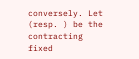conversely. Let (resp. ) be the contracting fixed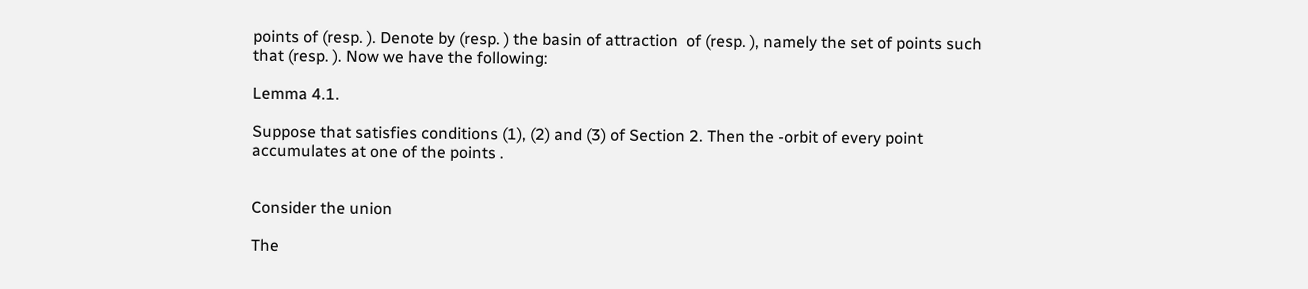points of (resp. ). Denote by (resp. ) the basin of attraction  of (resp. ), namely the set of points such that (resp. ). Now we have the following:

Lemma 4.1.

Suppose that satisfies conditions (1), (2) and (3) of Section 2. Then the -orbit of every point accumulates at one of the points .


Consider the union

The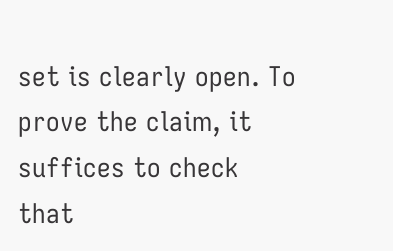set is clearly open. To prove the claim, it suffices to check that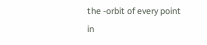the -orbit of every point in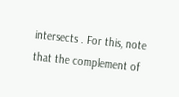intersects . For this, note that the complement of